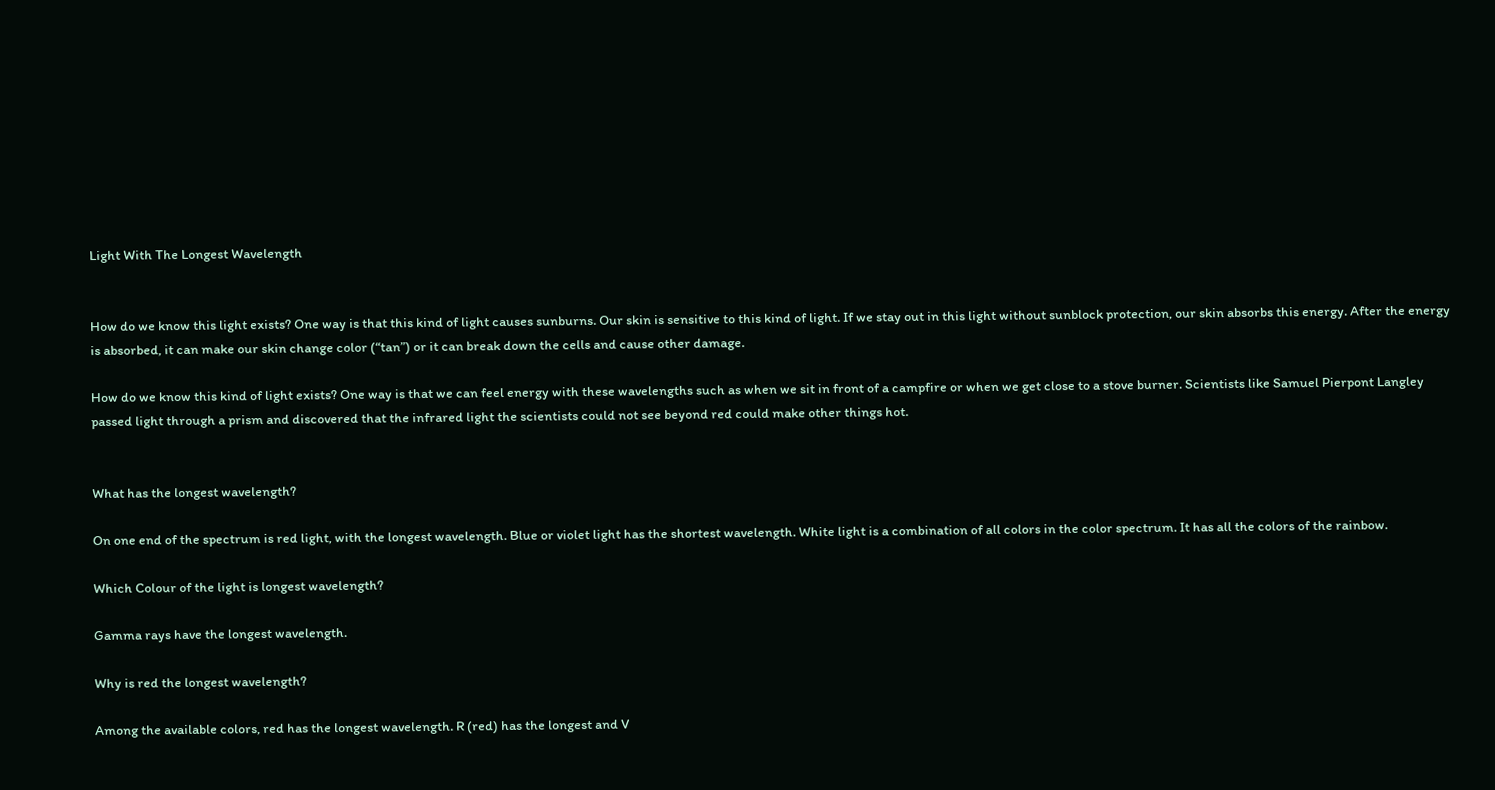Light With The Longest Wavelength


How do we know this light exists? One way is that this kind of light causes sunburns. Our skin is sensitive to this kind of light. If we stay out in this light without sunblock protection, our skin absorbs this energy. After the energy is absorbed, it can make our skin change color (“tan”) or it can break down the cells and cause other damage.

How do we know this kind of light exists? One way is that we can feel energy with these wavelengths such as when we sit in front of a campfire or when we get close to a stove burner. Scientists like Samuel Pierpont Langley passed light through a prism and discovered that the infrared light the scientists could not see beyond red could make other things hot.


What has the longest wavelength?

On one end of the spectrum is red light, with the longest wavelength. Blue or violet light has the shortest wavelength. White light is a combination of all colors in the color spectrum. It has all the colors of the rainbow.

Which Colour of the light is longest wavelength?

Gamma rays have the longest wavelength.

Why is red the longest wavelength?

Among the available colors, red has the longest wavelength. R (red) has the longest and V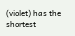(violet) has the shortest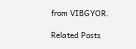from VIBGYOR.

Related Posts